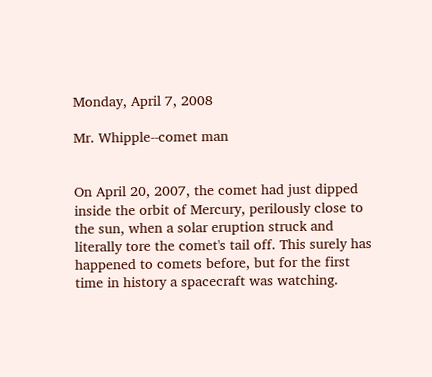Monday, April 7, 2008

Mr. Whipple--comet man


On April 20, 2007, the comet had just dipped inside the orbit of Mercury, perilously close to the sun, when a solar eruption struck and literally tore the comet's tail off. This surely has happened to comets before, but for the first time in history a spacecraft was watching.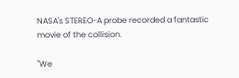NASA's STEREO-A probe recorded a fantastic movie of the collision.

"We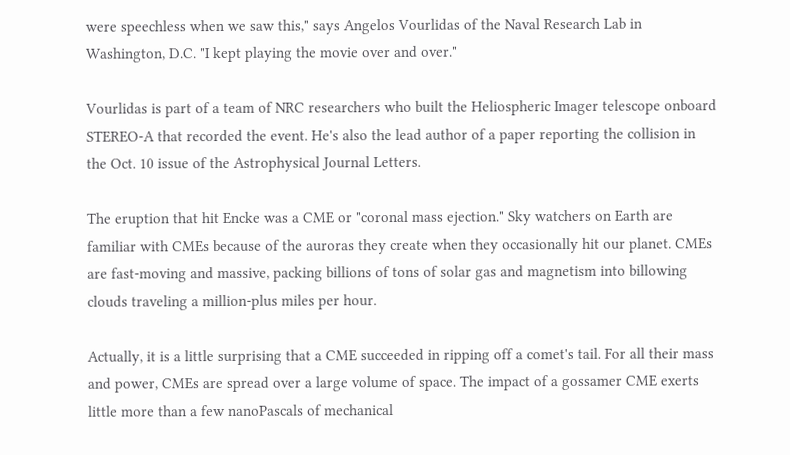were speechless when we saw this," says Angelos Vourlidas of the Naval Research Lab in Washington, D.C. "I kept playing the movie over and over."

Vourlidas is part of a team of NRC researchers who built the Heliospheric Imager telescope onboard STEREO-A that recorded the event. He's also the lead author of a paper reporting the collision in the Oct. 10 issue of the Astrophysical Journal Letters.

The eruption that hit Encke was a CME or "coronal mass ejection." Sky watchers on Earth are familiar with CMEs because of the auroras they create when they occasionally hit our planet. CMEs are fast-moving and massive, packing billions of tons of solar gas and magnetism into billowing clouds traveling a million-plus miles per hour.

Actually, it is a little surprising that a CME succeeded in ripping off a comet's tail. For all their mass and power, CMEs are spread over a large volume of space. The impact of a gossamer CME exerts little more than a few nanoPascals of mechanical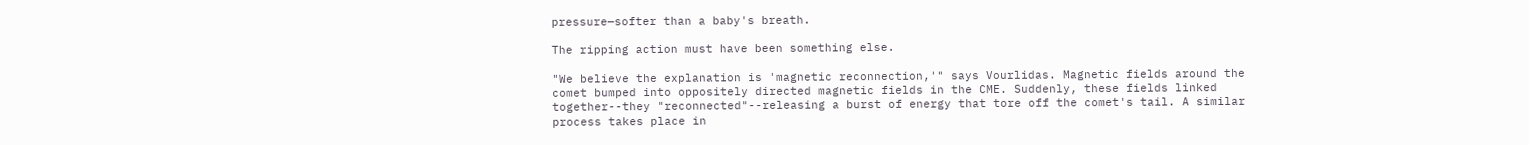pressure—softer than a baby's breath.

The ripping action must have been something else.

"We believe the explanation is 'magnetic reconnection,'" says Vourlidas. Magnetic fields around the comet bumped into oppositely directed magnetic fields in the CME. Suddenly, these fields linked together--they "reconnected"--releasing a burst of energy that tore off the comet's tail. A similar process takes place in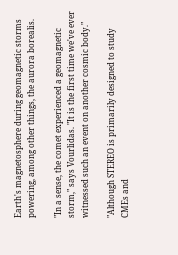Earth's magnetosphere during geomagnetic storms powering, among other things, the aurora borealis.

"In a sense, the comet experienced a geomagnetic storm," says Vourlidas. "It is the first time we've ever witnessed such an event on another cosmic body."

"Although STEREO is primarily designed to study CMEs and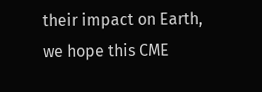their impact on Earth, we hope this CME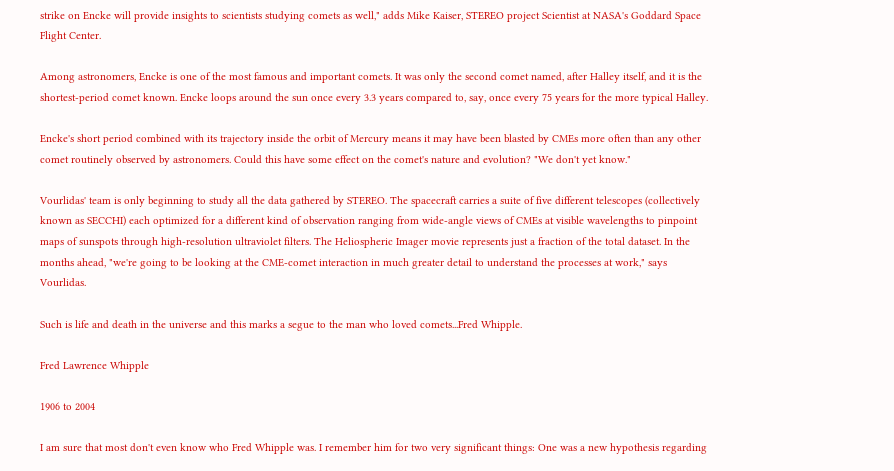strike on Encke will provide insights to scientists studying comets as well," adds Mike Kaiser, STEREO project Scientist at NASA's Goddard Space Flight Center.

Among astronomers, Encke is one of the most famous and important comets. It was only the second comet named, after Halley itself, and it is the shortest-period comet known. Encke loops around the sun once every 3.3 years compared to, say, once every 75 years for the more typical Halley.

Encke's short period combined with its trajectory inside the orbit of Mercury means it may have been blasted by CMEs more often than any other comet routinely observed by astronomers. Could this have some effect on the comet's nature and evolution? "We don't yet know."

Vourlidas' team is only beginning to study all the data gathered by STEREO. The spacecraft carries a suite of five different telescopes (collectively known as SECCHI) each optimized for a different kind of observation ranging from wide-angle views of CMEs at visible wavelengths to pinpoint maps of sunspots through high-resolution ultraviolet filters. The Heliospheric Imager movie represents just a fraction of the total dataset. In the months ahead, "we're going to be looking at the CME-comet interaction in much greater detail to understand the processes at work," says Vourlidas.

Such is life and death in the universe and this marks a segue to the man who loved comets...Fred Whipple.

Fred Lawrence Whipple

1906 to 2004

I am sure that most don't even know who Fred Whipple was. I remember him for two very significant things: One was a new hypothesis regarding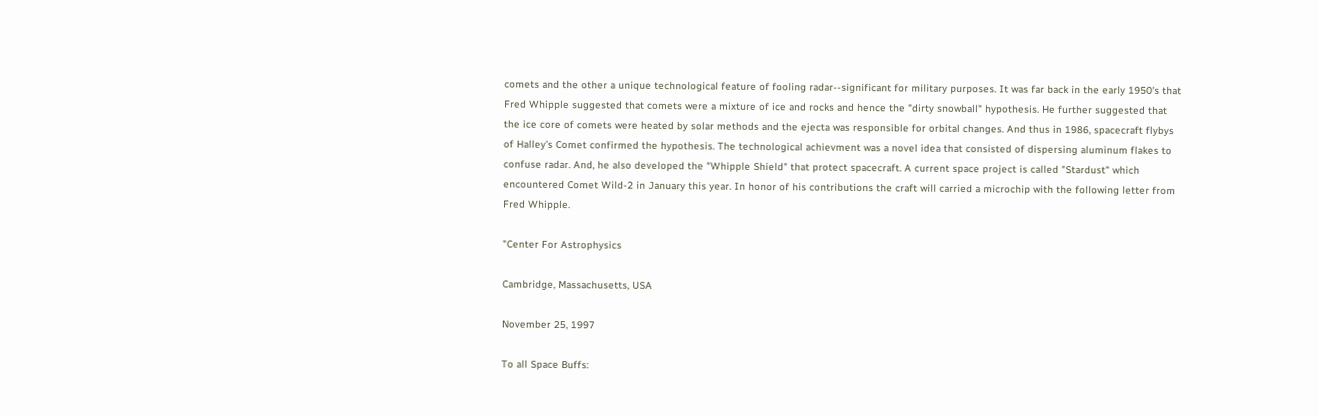comets and the other a unique technological feature of fooling radar--significant for military purposes. It was far back in the early 1950's that Fred Whipple suggested that comets were a mixture of ice and rocks and hence the "dirty snowball" hypothesis. He further suggested that the ice core of comets were heated by solar methods and the ejecta was responsible for orbital changes. And thus in 1986, spacecraft flybys of Halley's Comet confirmed the hypothesis. The technological achievment was a novel idea that consisted of dispersing aluminum flakes to confuse radar. And, he also developed the "Whipple Shield" that protect spacecraft. A current space project is called "Stardust" which encountered Comet Wild-2 in January this year. In honor of his contributions the craft will carried a microchip with the following letter from Fred Whipple.

"Center For Astrophysics

Cambridge, Massachusetts, USA

November 25, 1997

To all Space Buffs: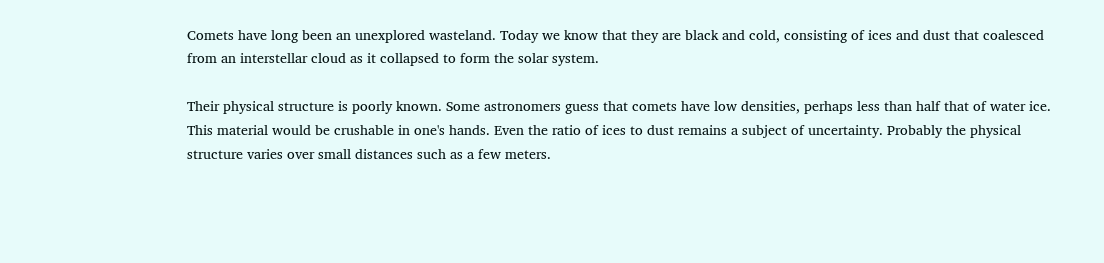Comets have long been an unexplored wasteland. Today we know that they are black and cold, consisting of ices and dust that coalesced from an interstellar cloud as it collapsed to form the solar system.

Their physical structure is poorly known. Some astronomers guess that comets have low densities, perhaps less than half that of water ice. This material would be crushable in one's hands. Even the ratio of ices to dust remains a subject of uncertainty. Probably the physical structure varies over small distances such as a few meters.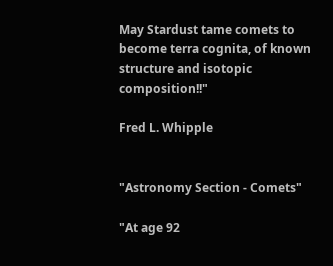May Stardust tame comets to become terra cognita, of known structure and isotopic composition!!"

Fred L. Whipple


"Astronomy Section - Comets"

"At age 92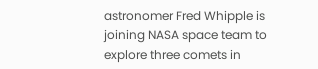astronomer Fred Whipple is joining NASA space team to explore three comets in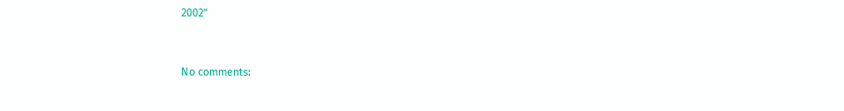2002"


No comments: